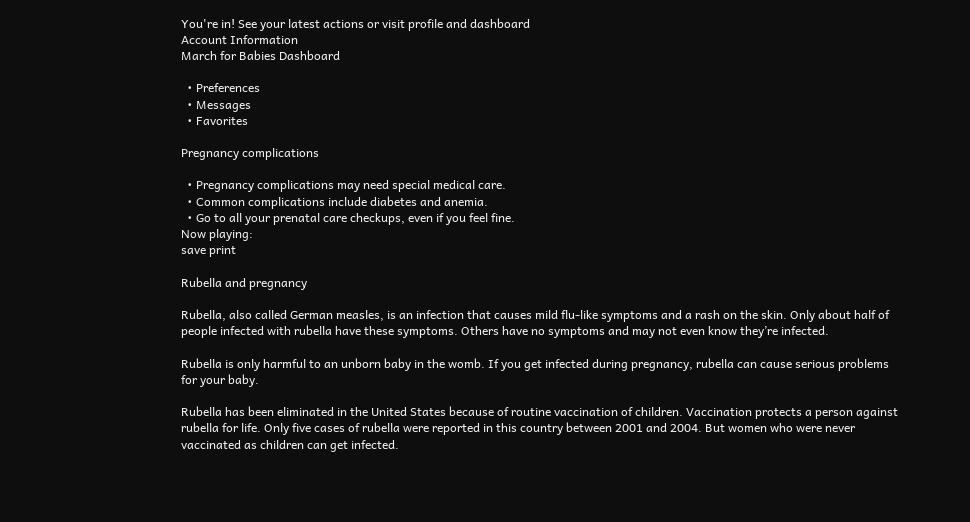You're in! See your latest actions or visit profile and dashboard
Account Information
March for Babies Dashboard

  • Preferences
  • Messages
  • Favorites

Pregnancy complications

  • Pregnancy complications may need special medical care.
  • Common complications include diabetes and anemia.
  • Go to all your prenatal care checkups, even if you feel fine.
Now playing:
save print

Rubella and pregnancy

Rubella, also called German measles, is an infection that causes mild flu-like symptoms and a rash on the skin. Only about half of people infected with rubella have these symptoms. Others have no symptoms and may not even know they’re infected.

Rubella is only harmful to an unborn baby in the womb. If you get infected during pregnancy, rubella can cause serious problems for your baby.

Rubella has been eliminated in the United States because of routine vaccination of children. Vaccination protects a person against rubella for life. Only five cases of rubella were reported in this country between 2001 and 2004. But women who were never vaccinated as children can get infected.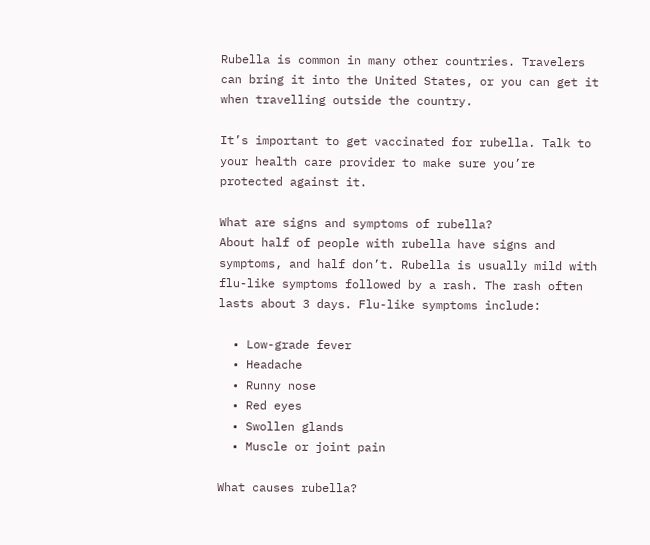Rubella is common in many other countries. Travelers can bring it into the United States, or you can get it when travelling outside the country.

It’s important to get vaccinated for rubella. Talk to your health care provider to make sure you’re protected against it.

What are signs and symptoms of rubella?
About half of people with rubella have signs and symptoms, and half don’t. Rubella is usually mild with flu-like symptoms followed by a rash. The rash often lasts about 3 days. Flu-like symptoms include:

  • Low-grade fever
  • Headache
  • Runny nose
  • Red eyes
  • Swollen glands
  • Muscle or joint pain

What causes rubella?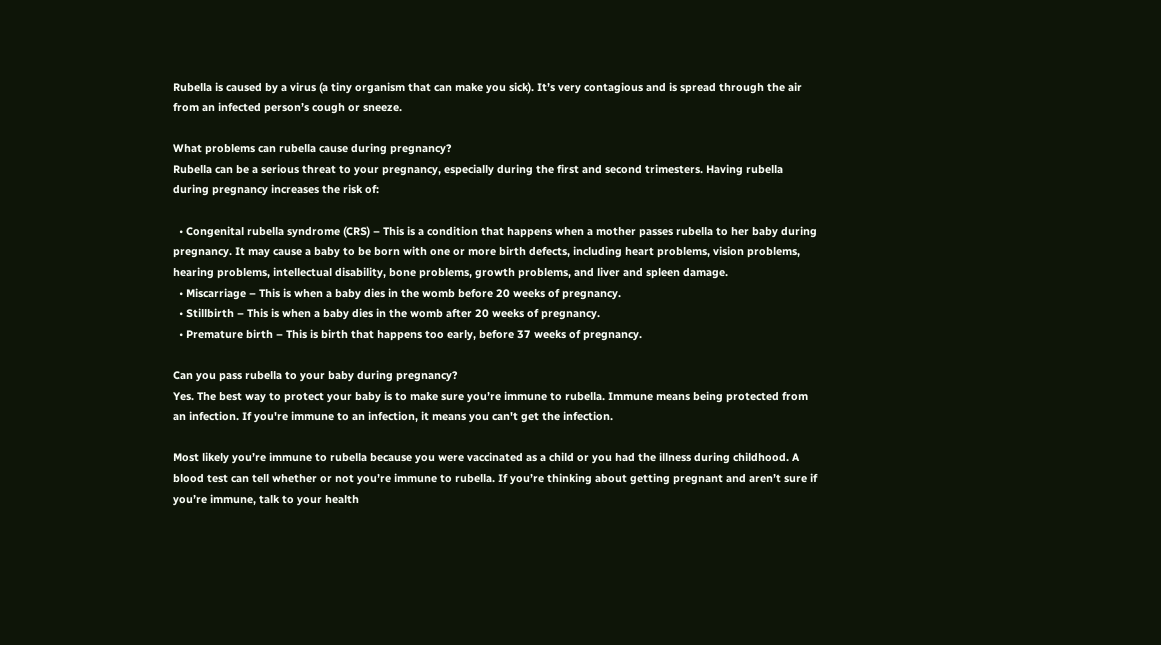Rubella is caused by a virus (a tiny organism that can make you sick). It’s very contagious and is spread through the air from an infected person’s cough or sneeze.

What problems can rubella cause during pregnancy?
Rubella can be a serious threat to your pregnancy, especially during the first and second trimesters. Having rubella during pregnancy increases the risk of:

  • Congenital rubella syndrome (CRS) – This is a condition that happens when a mother passes rubella to her baby during pregnancy. It may cause a baby to be born with one or more birth defects, including heart problems, vision problems, hearing problems, intellectual disability, bone problems, growth problems, and liver and spleen damage.
  • Miscarriage – This is when a baby dies in the womb before 20 weeks of pregnancy.
  • Stillbirth – This is when a baby dies in the womb after 20 weeks of pregnancy.
  • Premature birth – This is birth that happens too early, before 37 weeks of pregnancy.

Can you pass rubella to your baby during pregnancy?
Yes. The best way to protect your baby is to make sure you’re immune to rubella. Immune means being protected from an infection. If you're immune to an infection, it means you can't get the infection.

Most likely you’re immune to rubella because you were vaccinated as a child or you had the illness during childhood. A blood test can tell whether or not you’re immune to rubella. If you’re thinking about getting pregnant and aren’t sure if you’re immune, talk to your health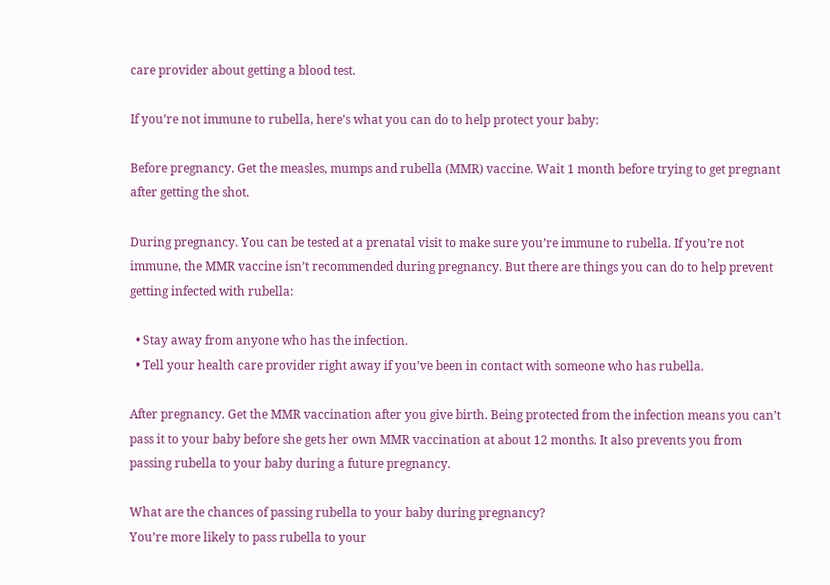care provider about getting a blood test.

If you’re not immune to rubella, here’s what you can do to help protect your baby:

Before pregnancy. Get the measles, mumps and rubella (MMR) vaccine. Wait 1 month before trying to get pregnant after getting the shot.

During pregnancy. You can be tested at a prenatal visit to make sure you’re immune to rubella. If you’re not immune, the MMR vaccine isn’t recommended during pregnancy. But there are things you can do to help prevent getting infected with rubella:

  • Stay away from anyone who has the infection.
  • Tell your health care provider right away if you’ve been in contact with someone who has rubella.

After pregnancy. Get the MMR vaccination after you give birth. Being protected from the infection means you can’t pass it to your baby before she gets her own MMR vaccination at about 12 months. It also prevents you from passing rubella to your baby during a future pregnancy.

What are the chances of passing rubella to your baby during pregnancy?
You’re more likely to pass rubella to your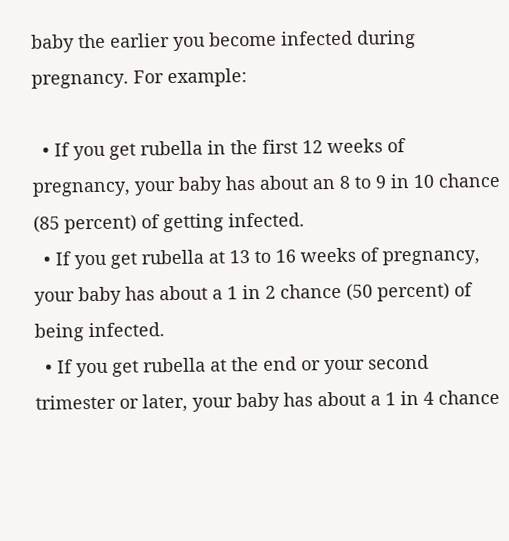baby the earlier you become infected during pregnancy. For example:

  • If you get rubella in the first 12 weeks of pregnancy, your baby has about an 8 to 9 in 10 chance (85 percent) of getting infected.
  • If you get rubella at 13 to 16 weeks of pregnancy, your baby has about a 1 in 2 chance (50 percent) of being infected.
  • If you get rubella at the end or your second trimester or later, your baby has about a 1 in 4 chance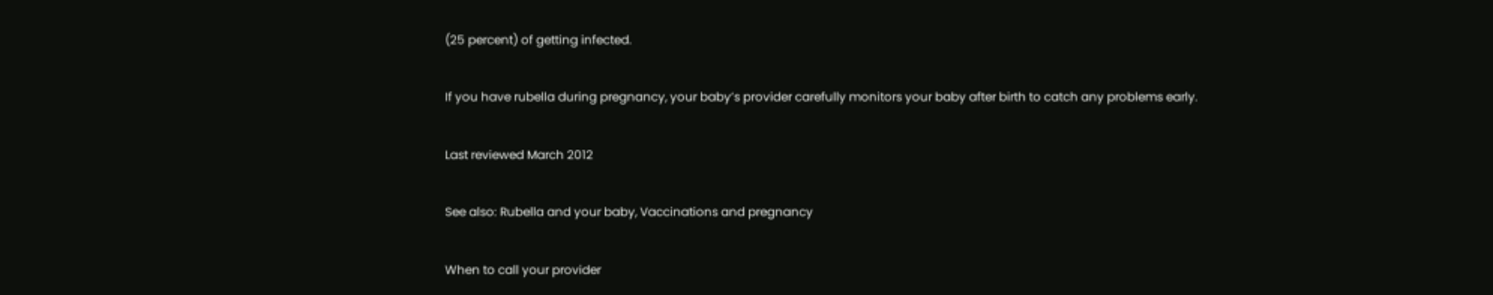(25 percent) of getting infected.

If you have rubella during pregnancy, your baby’s provider carefully monitors your baby after birth to catch any problems early.

Last reviewed March 2012

See also: Rubella and your baby, Vaccinations and pregnancy

When to call your provider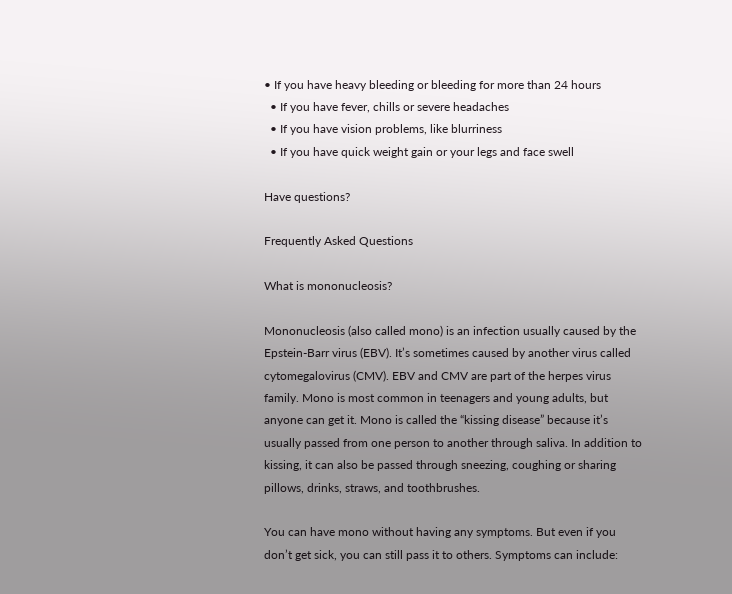• If you have heavy bleeding or bleeding for more than 24 hours
  • If you have fever, chills or severe headaches
  • If you have vision problems, like blurriness
  • If you have quick weight gain or your legs and face swell

Have questions?

Frequently Asked Questions

What is mononucleosis?

Mononucleosis (also called mono) is an infection usually caused by the Epstein-Barr virus (EBV). It’s sometimes caused by another virus called cytomegalovirus (CMV). EBV and CMV are part of the herpes virus family. Mono is most common in teenagers and young adults, but anyone can get it. Mono is called the “kissing disease” because it’s usually passed from one person to another through saliva. In addition to kissing, it can also be passed through sneezing, coughing or sharing pillows, drinks, straws, and toothbrushes.

You can have mono without having any symptoms. But even if you don’t get sick, you can still pass it to others. Symptoms can include: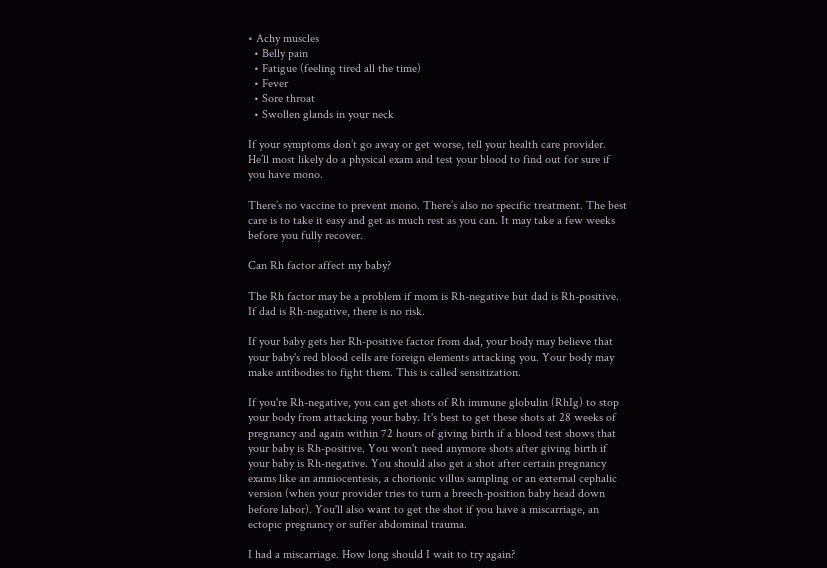• Achy muscles
  • Belly pain
  • Fatigue (feeling tired all the time)
  • Fever
  • Sore throat
  • Swollen glands in your neck

If your symptoms don’t go away or get worse, tell your health care provider. He’ll most likely do a physical exam and test your blood to find out for sure if you have mono.

There’s no vaccine to prevent mono. There’s also no specific treatment. The best care is to take it easy and get as much rest as you can. It may take a few weeks before you fully recover.

Can Rh factor affect my baby?

The Rh factor may be a problem if mom is Rh-negative but dad is Rh-positive. If dad is Rh-negative, there is no risk.

If your baby gets her Rh-positive factor from dad, your body may believe that your baby's red blood cells are foreign elements attacking you. Your body may make antibodies to fight them. This is called sensitization.

If you're Rh-negative, you can get shots of Rh immune globulin (RhIg) to stop your body from attacking your baby. It's best to get these shots at 28 weeks of pregnancy and again within 72 hours of giving birth if a blood test shows that your baby is Rh-positive. You won't need anymore shots after giving birth if your baby is Rh-negative. You should also get a shot after certain pregnancy exams like an amniocentesis, a chorionic villus sampling or an external cephalic version (when your provider tries to turn a breech-position baby head down before labor). You'll also want to get the shot if you have a miscarriage, an ectopic pregnancy or suffer abdominal trauma.

I had a miscarriage. How long should I wait to try again?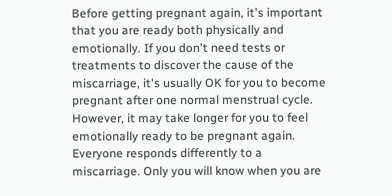Before getting pregnant again, it's important that you are ready both physically and emotionally. If you don't need tests or treatments to discover the cause of the miscarriage, it's usually OK for you to become pregnant after one normal menstrual cycle. However, it may take longer for you to feel emotionally ready to be pregnant again. Everyone responds differently to a miscarriage. Only you will know when you are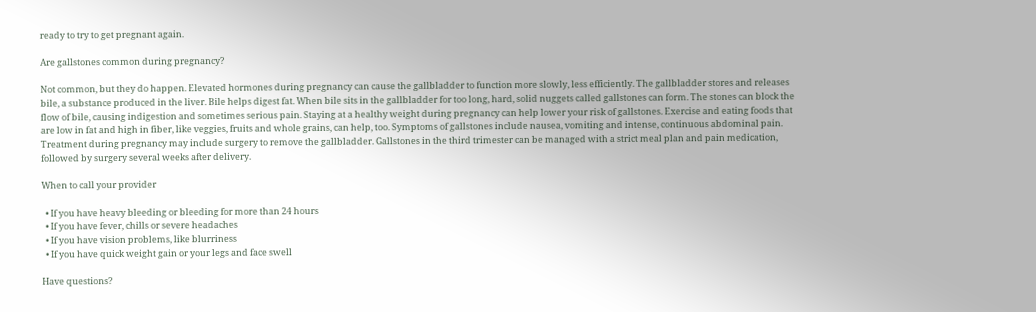ready to try to get pregnant again.

Are gallstones common during pregnancy?

Not common, but they do happen. Elevated hormones during pregnancy can cause the gallbladder to function more slowly, less efficiently. The gallbladder stores and releases bile, a substance produced in the liver. Bile helps digest fat. When bile sits in the gallbladder for too long, hard, solid nuggets called gallstones can form. The stones can block the flow of bile, causing indigestion and sometimes serious pain. Staying at a healthy weight during pregnancy can help lower your risk of gallstones. Exercise and eating foods that are low in fat and high in fiber, like veggies, fruits and whole grains, can help, too. Symptoms of gallstones include nausea, vomiting and intense, continuous abdominal pain. Treatment during pregnancy may include surgery to remove the gallbladder. Gallstones in the third trimester can be managed with a strict meal plan and pain medication, followed by surgery several weeks after delivery.

When to call your provider

  • If you have heavy bleeding or bleeding for more than 24 hours
  • If you have fever, chills or severe headaches
  • If you have vision problems, like blurriness
  • If you have quick weight gain or your legs and face swell

Have questions?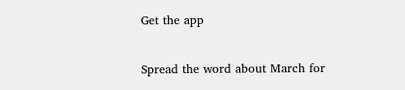Get the app

Spread the word about March for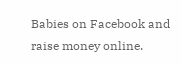Babies on Facebook and raise money online.